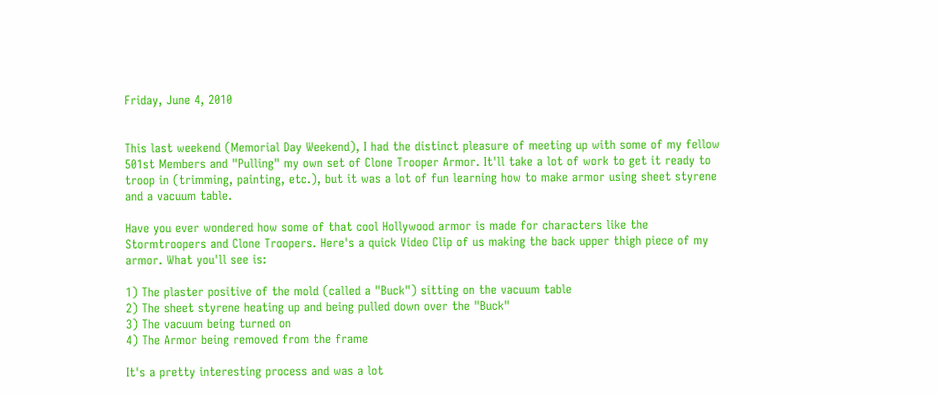Friday, June 4, 2010


This last weekend (Memorial Day Weekend), I had the distinct pleasure of meeting up with some of my fellow 501st Members and "Pulling" my own set of Clone Trooper Armor. It'll take a lot of work to get it ready to troop in (trimming, painting, etc.), but it was a lot of fun learning how to make armor using sheet styrene and a vacuum table.

Have you ever wondered how some of that cool Hollywood armor is made for characters like the Stormtroopers and Clone Troopers. Here's a quick Video Clip of us making the back upper thigh piece of my armor. What you'll see is:

1) The plaster positive of the mold (called a "Buck") sitting on the vacuum table
2) The sheet styrene heating up and being pulled down over the "Buck"
3) The vacuum being turned on
4) The Armor being removed from the frame

It's a pretty interesting process and was a lot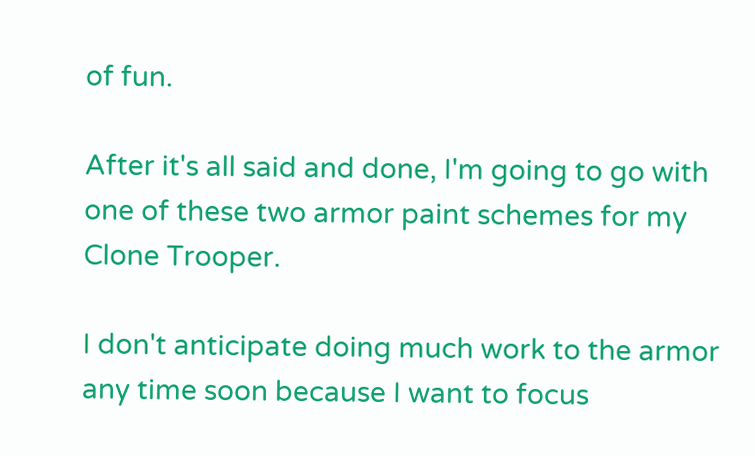of fun.

After it's all said and done, I'm going to go with one of these two armor paint schemes for my Clone Trooper.

I don't anticipate doing much work to the armor any time soon because I want to focus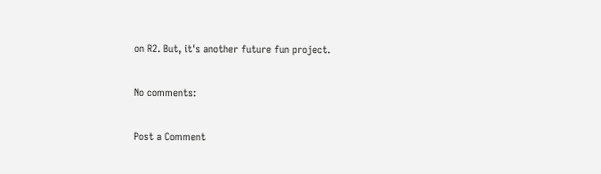on R2. But, it's another future fun project.

No comments:

Post a Comment